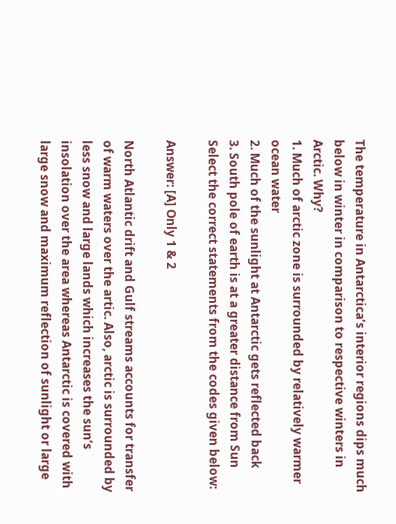The temperature in Antarctica’s interior regions dips much below in winter in comparison to respective winters in Arctic. Why?
1. Much of arctic zone is surrounded by relatively warmer ocean water
2. Much of the sunlight at Antarctic gets reflected back
3. South pole of earth is at a greater distance from Sun
Select the correct statements from the codes given below:

Answer: [A] Only 1 & 2

North Atlantic drift and Gulf streams accounts for transfer of warm waters over the artic. Also, arctic is surrounded by less snow and large lands which increases the sun’s insolation over the area whereas Antarctic is covered with large snow and maximum reflection of sunlight or large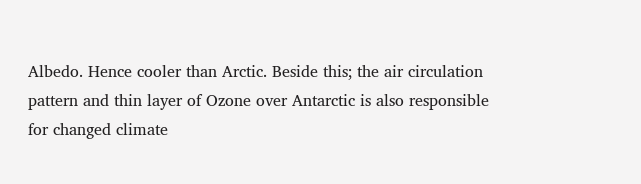Albedo. Hence cooler than Arctic. Beside this; the air circulation pattern and thin layer of Ozone over Antarctic is also responsible for changed climate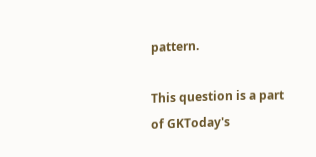pattern.

This question is a part of GKToday's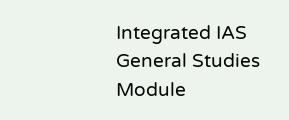Integrated IAS General Studies Module